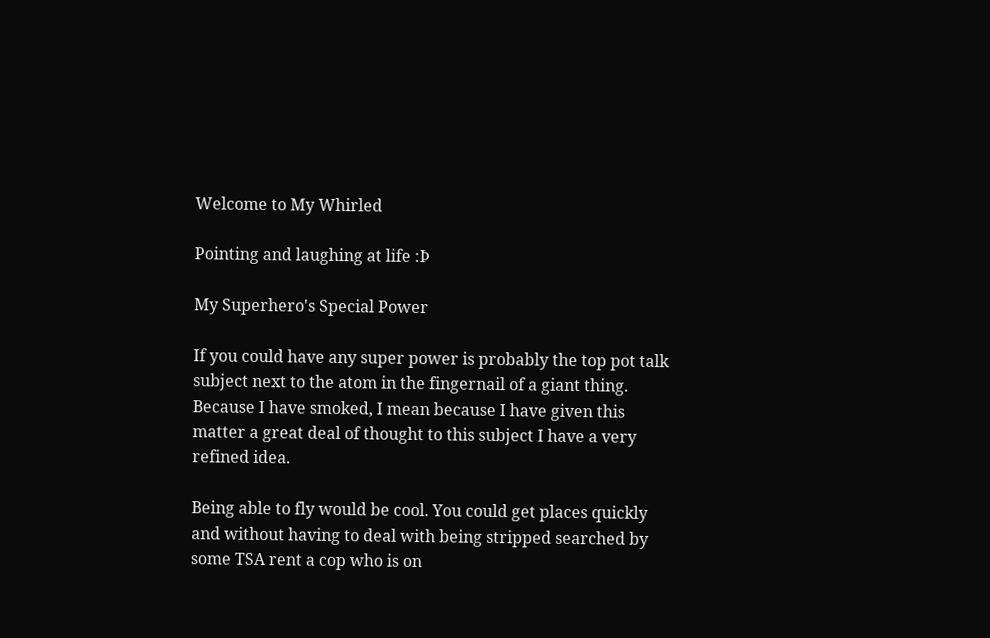Welcome to My Whirled

Pointing and laughing at life :Þ

My Superhero's Special Power

If you could have any super power is probably the top pot talk subject next to the atom in the fingernail of a giant thing. Because I have smoked, I mean because I have given this matter a great deal of thought to this subject I have a very refined idea.

Being able to fly would be cool. You could get places quickly and without having to deal with being stripped searched by some TSA rent a cop who is on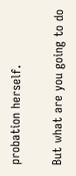probation herself.

But what are you going to do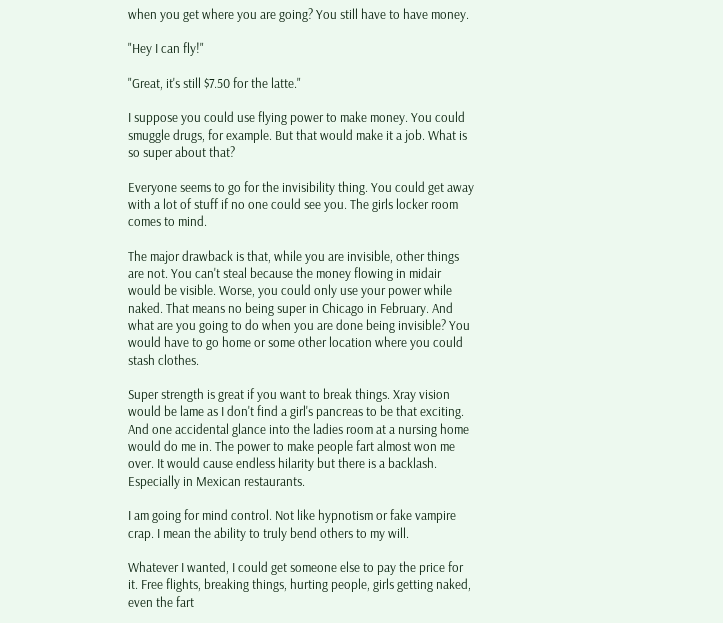when you get where you are going? You still have to have money.

"Hey I can fly!"

"Great, it's still $7.50 for the latte."

I suppose you could use flying power to make money. You could smuggle drugs, for example. But that would make it a job. What is so super about that?

Everyone seems to go for the invisibility thing. You could get away with a lot of stuff if no one could see you. The girls locker room comes to mind.

The major drawback is that, while you are invisible, other things are not. You can't steal because the money flowing in midair would be visible. Worse, you could only use your power while naked. That means no being super in Chicago in February. And what are you going to do when you are done being invisible? You would have to go home or some other location where you could stash clothes.

Super strength is great if you want to break things. Xray vision would be lame as I don't find a girl's pancreas to be that exciting. And one accidental glance into the ladies room at a nursing home would do me in. The power to make people fart almost won me over. It would cause endless hilarity but there is a backlash. Especially in Mexican restaurants.

I am going for mind control. Not like hypnotism or fake vampire crap. I mean the ability to truly bend others to my will.

Whatever I wanted, I could get someone else to pay the price for it. Free flights, breaking things, hurting people, girls getting naked, even the fart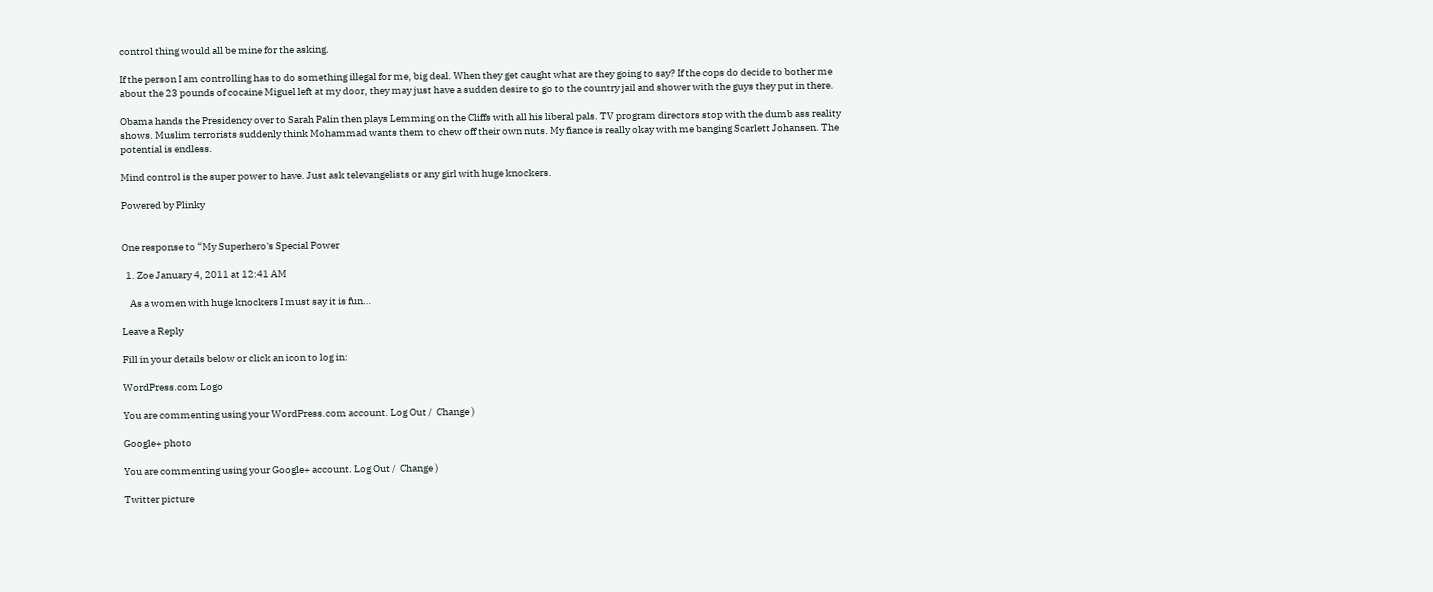control thing would all be mine for the asking.

If the person I am controlling has to do something illegal for me, big deal. When they get caught what are they going to say? If the cops do decide to bother me about the 23 pounds of cocaine Miguel left at my door, they may just have a sudden desire to go to the country jail and shower with the guys they put in there.

Obama hands the Presidency over to Sarah Palin then plays Lemming on the Cliffs with all his liberal pals. TV program directors stop with the dumb ass reality shows. Muslim terrorists suddenly think Mohammad wants them to chew off their own nuts. My fiance is really okay with me banging Scarlett Johansen. The potential is endless.

Mind control is the super power to have. Just ask televangelists or any girl with huge knockers.

Powered by Plinky


One response to “My Superhero's Special Power

  1. Zoe January 4, 2011 at 12:41 AM

    As a women with huge knockers I must say it is fun…

Leave a Reply

Fill in your details below or click an icon to log in:

WordPress.com Logo

You are commenting using your WordPress.com account. Log Out /  Change )

Google+ photo

You are commenting using your Google+ account. Log Out /  Change )

Twitter picture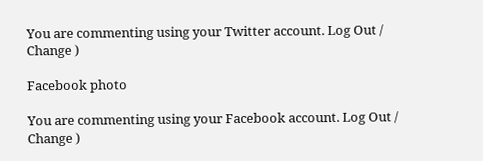You are commenting using your Twitter account. Log Out /  Change )

Facebook photo

You are commenting using your Facebook account. Log Out /  Change )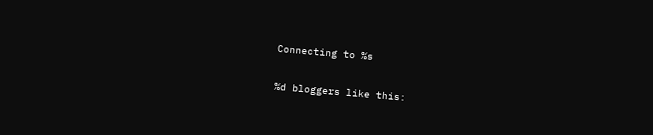Connecting to %s

%d bloggers like this: